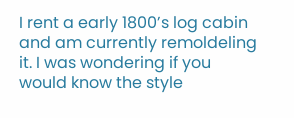I rent a early 1800’s log cabin and am currently remoldeling it. I was wondering if you would know the style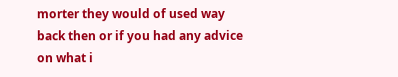morter they would of used way back then or if you had any advice on what i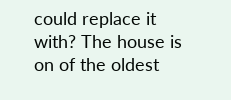could replace it with? The house is on of the oldest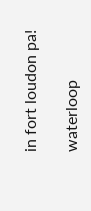in fort loudon pa!

waterloop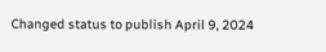Changed status to publish April 9, 2024